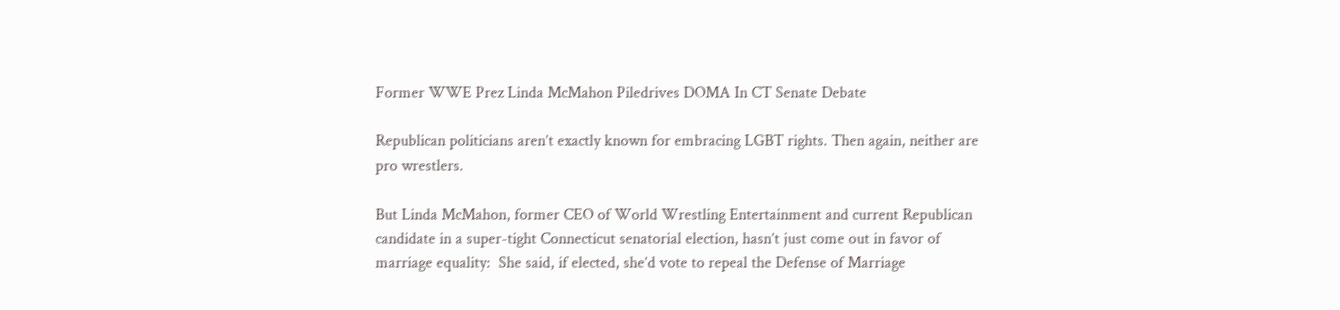Former WWE Prez Linda McMahon Piledrives DOMA In CT Senate Debate

Republican politicians aren’t exactly known for embracing LGBT rights. Then again, neither are pro wrestlers.

But Linda McMahon, former CEO of World Wrestling Entertainment and current Republican candidate in a super-tight Connecticut senatorial election, hasn’t just come out in favor of marriage equality:  She said, if elected, she’d vote to repeal the Defense of Marriage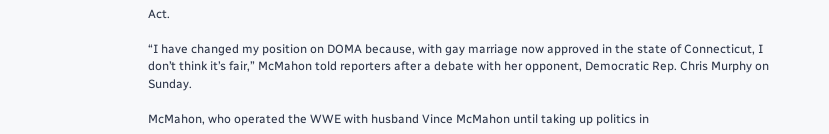Act.

“I have changed my position on DOMA because, with gay marriage now approved in the state of Connecticut, I don’t think it’s fair,” McMahon told reporters after a debate with her opponent, Democratic Rep. Chris Murphy on Sunday.

McMahon, who operated the WWE with husband Vince McMahon until taking up politics in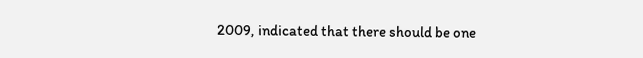2009, indicated that there should be one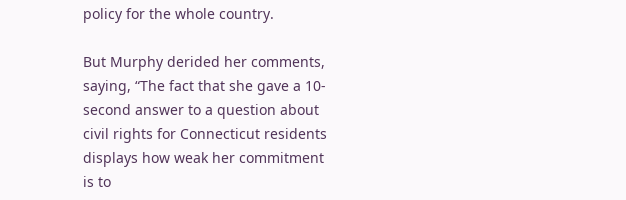policy for the whole country.

But Murphy derided her comments, saying, “The fact that she gave a 10-second answer to a question about civil rights for Connecticut residents displays how weak her commitment is to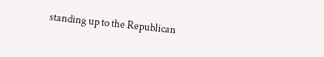standing up to the Republican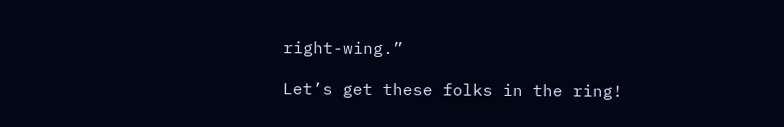right-wing.”

Let’s get these folks in the ring!